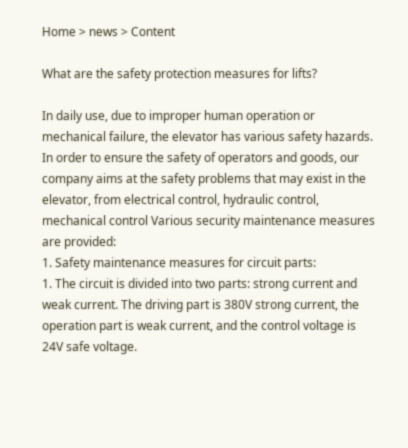Home > news > Content

What are the safety protection measures for lifts?

In daily use, due to improper human operation or mechanical failure, the elevator has various safety hazards. In order to ensure the safety of operators and goods, our company aims at the safety problems that may exist in the elevator, from electrical control, hydraulic control, mechanical control Various security maintenance measures are provided:
1. Safety maintenance measures for circuit parts:
1. The circuit is divided into two parts: strong current and weak current. The driving part is 380V strong current, the operation part is weak current, and the control voltage is 24V safe voltage.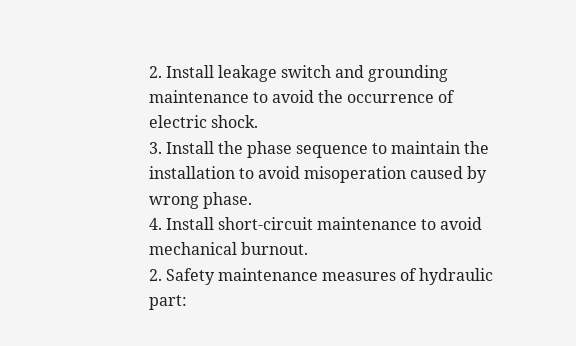2. Install leakage switch and grounding maintenance to avoid the occurrence of electric shock.
3. Install the phase sequence to maintain the installation to avoid misoperation caused by wrong phase.
4. Install short-circuit maintenance to avoid mechanical burnout.
2. Safety maintenance measures of hydraulic part: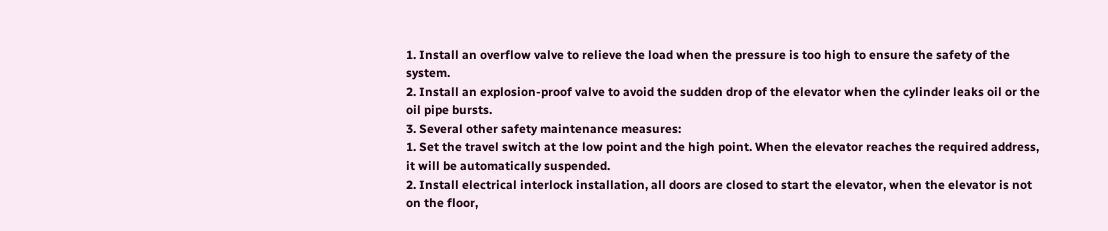1. Install an overflow valve to relieve the load when the pressure is too high to ensure the safety of the system.
2. Install an explosion-proof valve to avoid the sudden drop of the elevator when the cylinder leaks oil or the oil pipe bursts.
3. Several other safety maintenance measures:
1. Set the travel switch at the low point and the high point. When the elevator reaches the required address, it will be automatically suspended.
2. Install electrical interlock installation, all doors are closed to start the elevator, when the elevator is not on the floor,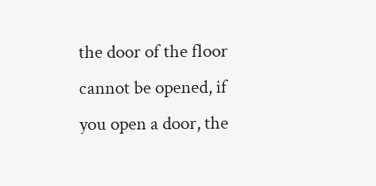the door of the floor cannot be opened, if you open a door, the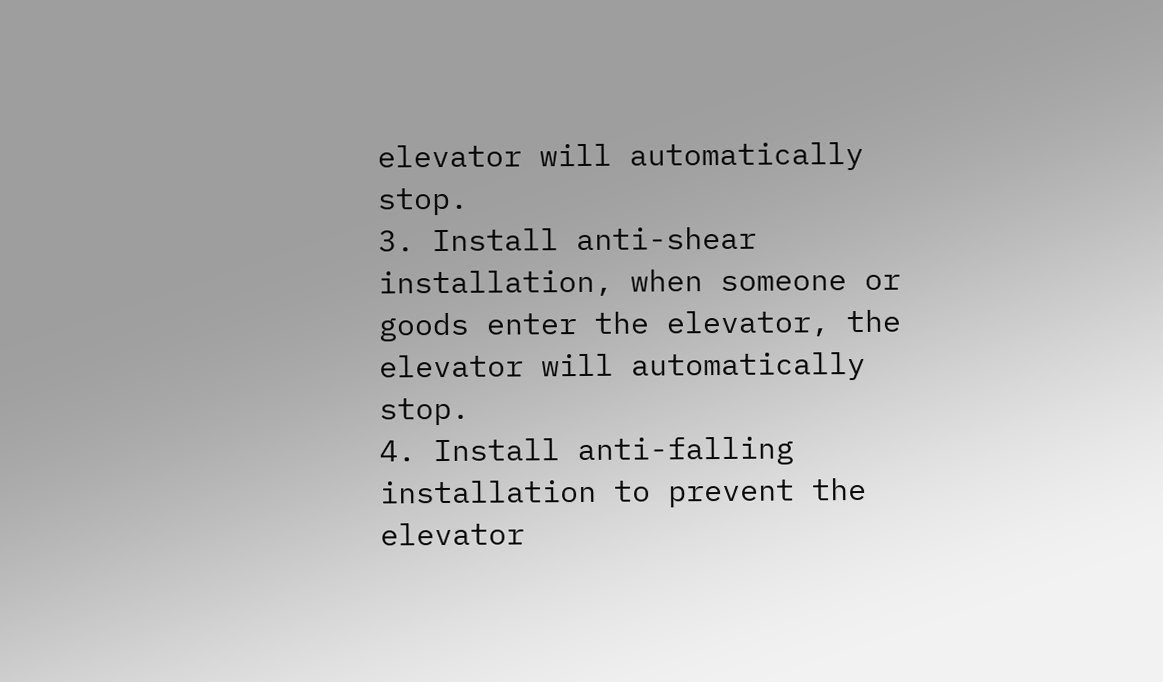elevator will automatically stop.
3. Install anti-shear installation, when someone or goods enter the elevator, the elevator will automatically stop.
4. Install anti-falling installation to prevent the elevator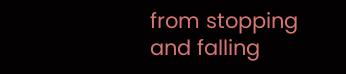from stopping and falling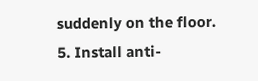suddenly on the floor.
5. Install anti-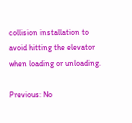collision installation to avoid hitting the elevator when loading or unloading.

Previous: No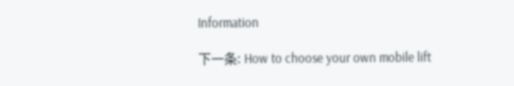Information

下一条: How to choose your own mobile lift